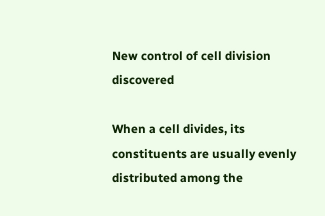New control of cell division discovered

When a cell divides, its constituents are usually evenly distributed among the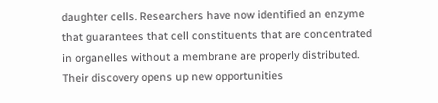daughter cells. Researchers have now identified an enzyme that guarantees that cell constituents that are concentrated in organelles without a membrane are properly distributed. Their discovery opens up new opportunities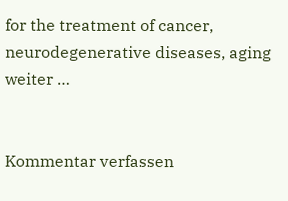for the treatment of cancer, neurodegenerative diseases, aging weiter …


Kommentar verfassen